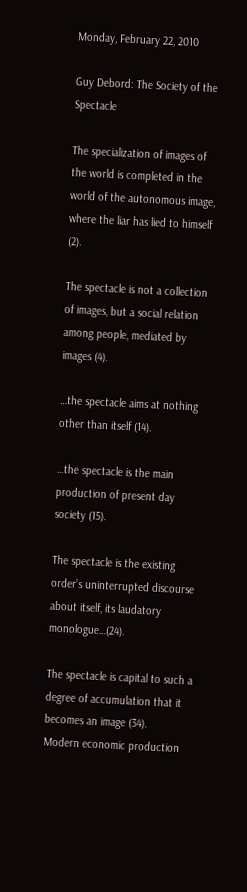Monday, February 22, 2010

Guy Debord: The Society of the Spectacle

The specialization of images of the world is completed in the world of the autonomous image, where the liar has lied to himself (2).

The spectacle is not a collection of images, but a social relation among people, mediated by images (4).

…the spectacle aims at nothing other than itself (14).

…the spectacle is the main production of present day society (15).

The spectacle is the existing order’s uninterrupted discourse about itself, its laudatory monologue…(24).

The spectacle is capital to such a degree of accumulation that it becomes an image (34).
Modern economic production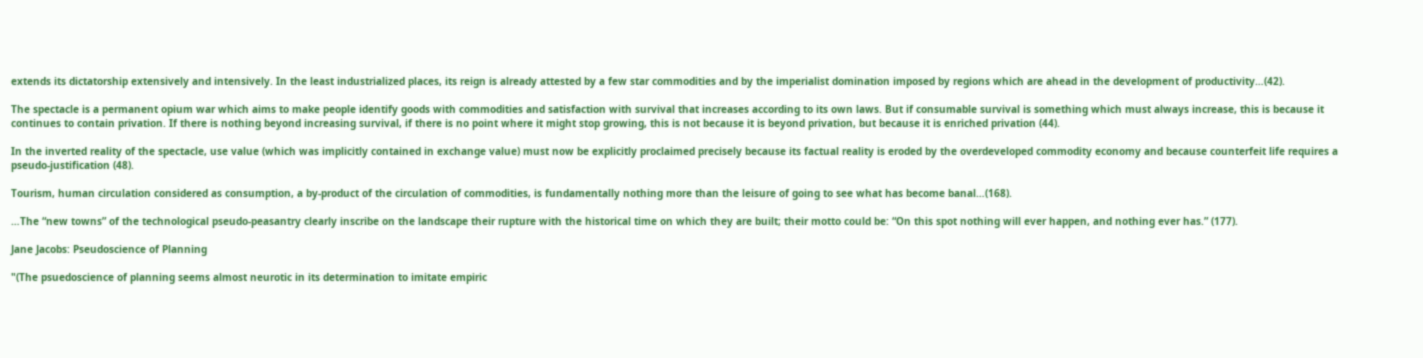extends its dictatorship extensively and intensively. In the least industrialized places, its reign is already attested by a few star commodities and by the imperialist domination imposed by regions which are ahead in the development of productivity…(42).

The spectacle is a permanent opium war which aims to make people identify goods with commodities and satisfaction with survival that increases according to its own laws. But if consumable survival is something which must always increase, this is because it continues to contain privation. If there is nothing beyond increasing survival, if there is no point where it might stop growing, this is not because it is beyond privation, but because it is enriched privation (44).

In the inverted reality of the spectacle, use value (which was implicitly contained in exchange value) must now be explicitly proclaimed precisely because its factual reality is eroded by the overdeveloped commodity economy and because counterfeit life requires a pseudo-justification (48).

Tourism, human circulation considered as consumption, a by-product of the circulation of commodities, is fundamentally nothing more than the leisure of going to see what has become banal…(168).

…The “new towns” of the technological pseudo-peasantry clearly inscribe on the landscape their rupture with the historical time on which they are built; their motto could be: “On this spot nothing will ever happen, and nothing ever has.” (177).

Jane Jacobs: Pseudoscience of Planning

"(The psuedoscience of planning seems almost neurotic in its determination to imitate empiric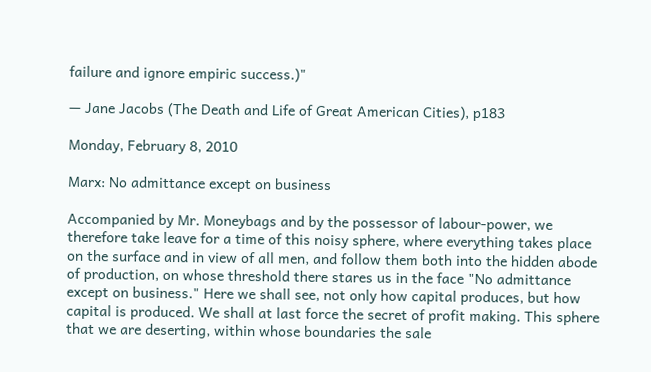failure and ignore empiric success.)"

— Jane Jacobs (The Death and Life of Great American Cities), p183

Monday, February 8, 2010

Marx: No admittance except on business

Accompanied by Mr. Moneybags and by the possessor of labour-power, we therefore take leave for a time of this noisy sphere, where everything takes place on the surface and in view of all men, and follow them both into the hidden abode of production, on whose threshold there stares us in the face "No admittance except on business." Here we shall see, not only how capital produces, but how capital is produced. We shall at last force the secret of profit making. This sphere that we are deserting, within whose boundaries the sale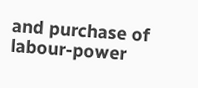and purchase of labour-power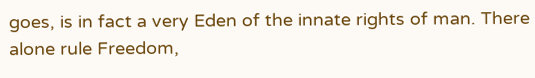goes, is in fact a very Eden of the innate rights of man. There alone rule Freedom,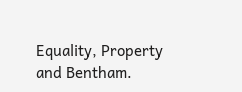Equality, Property and Bentham.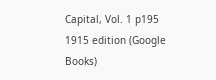Capital, Vol. 1 p195 1915 edition (Google Books)